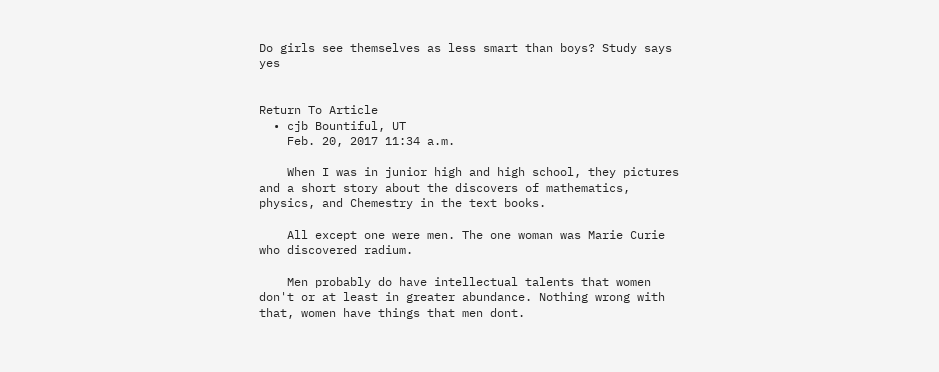Do girls see themselves as less smart than boys? Study says yes


Return To Article
  • cjb Bountiful, UT
    Feb. 20, 2017 11:34 a.m.

    When I was in junior high and high school, they pictures and a short story about the discovers of mathematics, physics, and Chemestry in the text books.

    All except one were men. The one woman was Marie Curie who discovered radium.

    Men probably do have intellectual talents that women don't or at least in greater abundance. Nothing wrong with that, women have things that men dont.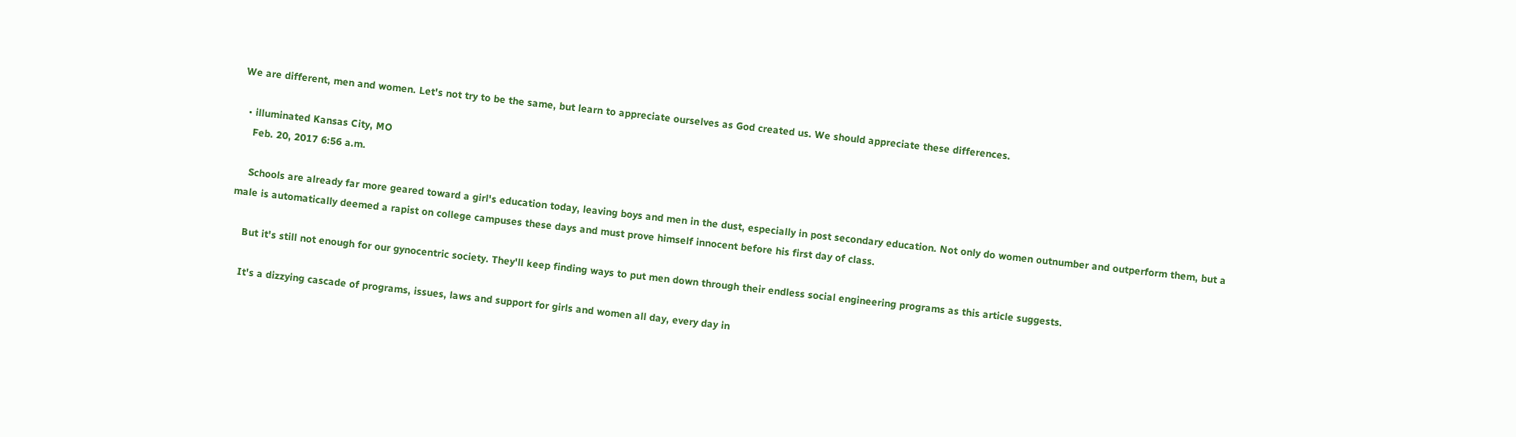We are different, men and women. Let's not try to be the same, but learn to appreciate ourselves as God created us. We should appreciate these differences.

  • illuminated Kansas City, MO
    Feb. 20, 2017 6:56 a.m.

    Schools are already far more geared toward a girl's education today, leaving boys and men in the dust, especially in post secondary education. Not only do women outnumber and outperform them, but a male is automatically deemed a rapist on college campuses these days and must prove himself innocent before his first day of class.

    But it's still not enough for our gynocentric society. They'll keep finding ways to put men down through their endless social engineering programs as this article suggests.

    It's a dizzying cascade of programs, issues, laws and support for girls and women all day, every day in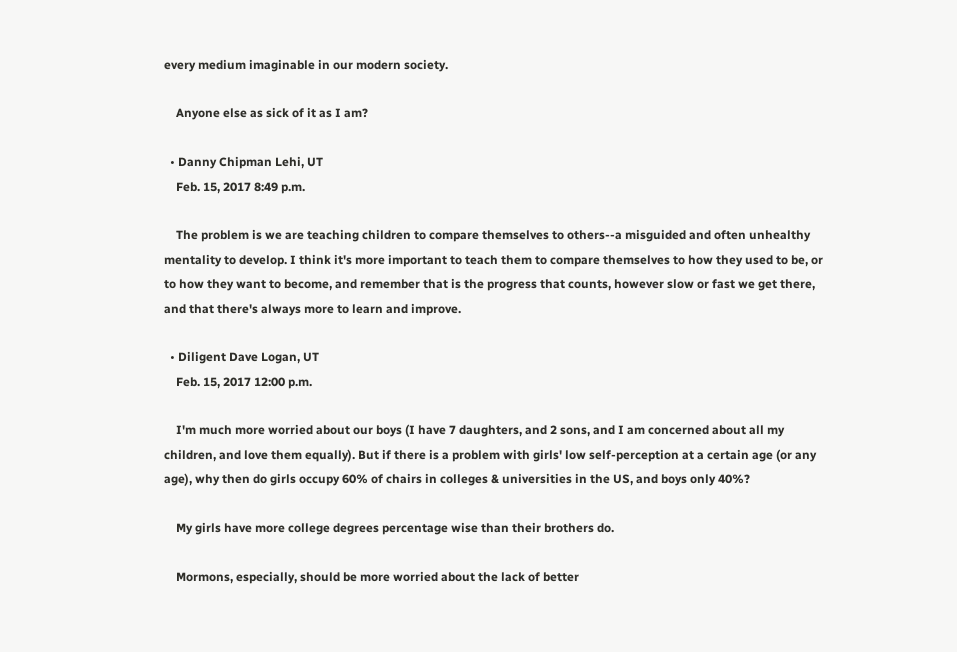every medium imaginable in our modern society.

    Anyone else as sick of it as I am?

  • Danny Chipman Lehi, UT
    Feb. 15, 2017 8:49 p.m.

    The problem is we are teaching children to compare themselves to others--a misguided and often unhealthy mentality to develop. I think it's more important to teach them to compare themselves to how they used to be, or to how they want to become, and remember that is the progress that counts, however slow or fast we get there, and that there's always more to learn and improve.

  • Diligent Dave Logan, UT
    Feb. 15, 2017 12:00 p.m.

    I'm much more worried about our boys (I have 7 daughters, and 2 sons, and I am concerned about all my children, and love them equally). But if there is a problem with girls' low self-perception at a certain age (or any age), why then do girls occupy 60% of chairs in colleges & universities in the US, and boys only 40%?

    My girls have more college degrees percentage wise than their brothers do.

    Mormons, especially, should be more worried about the lack of better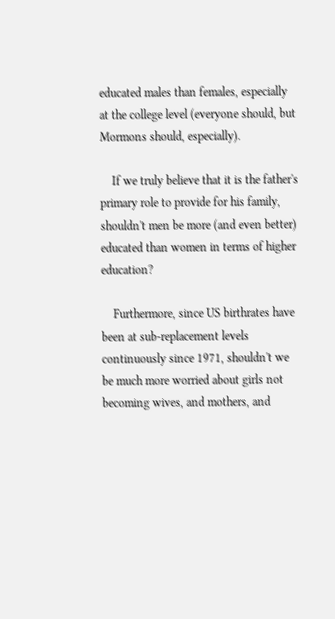educated males than females, especially at the college level (everyone should, but Mormons should, especially).

    If we truly believe that it is the father's primary role to provide for his family, shouldn't men be more (and even better) educated than women in terms of higher education?

    Furthermore, since US birthrates have been at sub-replacement levels continuously since 1971, shouldn't we be much more worried about girls not becoming wives, and mothers, and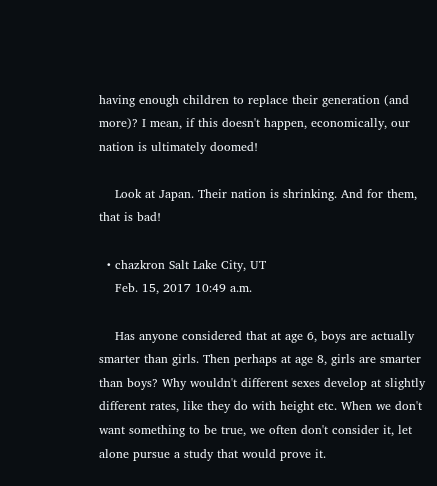having enough children to replace their generation (and more)? I mean, if this doesn't happen, economically, our nation is ultimately doomed!

    Look at Japan. Their nation is shrinking. And for them, that is bad!

  • chazkron Salt Lake City, UT
    Feb. 15, 2017 10:49 a.m.

    Has anyone considered that at age 6, boys are actually smarter than girls. Then perhaps at age 8, girls are smarter than boys? Why wouldn't different sexes develop at slightly different rates, like they do with height etc. When we don't want something to be true, we often don't consider it, let alone pursue a study that would prove it.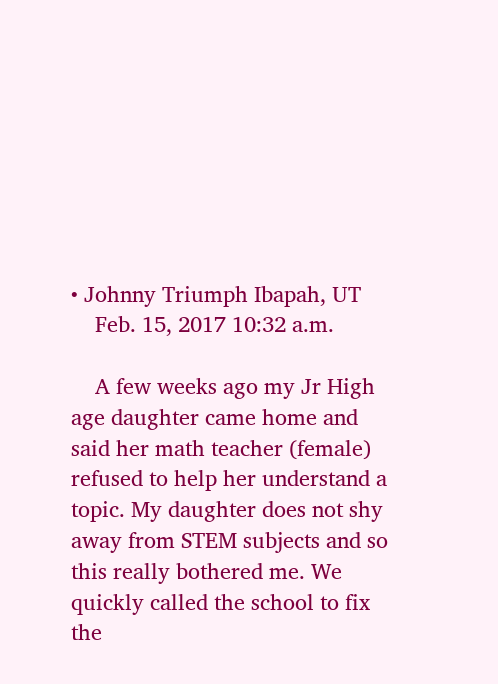• Johnny Triumph Ibapah, UT
    Feb. 15, 2017 10:32 a.m.

    A few weeks ago my Jr High age daughter came home and said her math teacher (female) refused to help her understand a topic. My daughter does not shy away from STEM subjects and so this really bothered me. We quickly called the school to fix the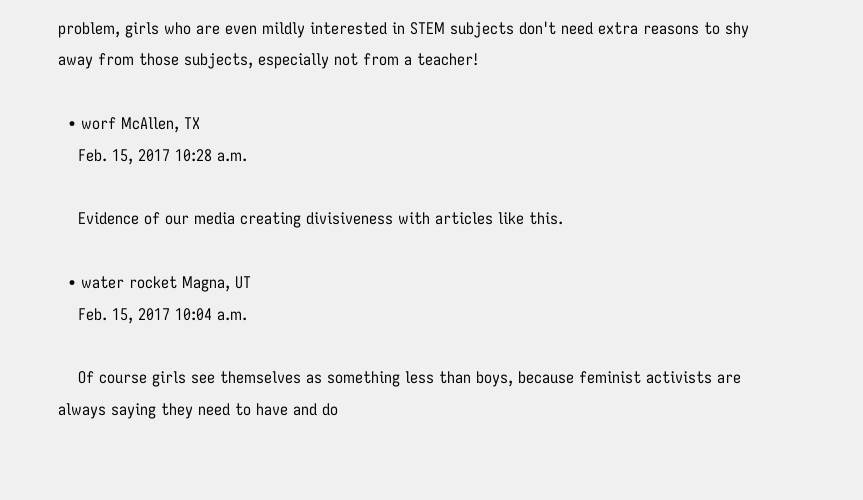problem, girls who are even mildly interested in STEM subjects don't need extra reasons to shy away from those subjects, especially not from a teacher!

  • worf McAllen, TX
    Feb. 15, 2017 10:28 a.m.

    Evidence of our media creating divisiveness with articles like this.

  • water rocket Magna, UT
    Feb. 15, 2017 10:04 a.m.

    Of course girls see themselves as something less than boys, because feminist activists are always saying they need to have and do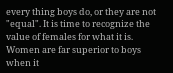every thing boys do, or they are not "equal". It is time to recognize the value of females for what it is. Women are far superior to boys when it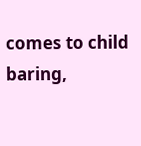comes to child baring,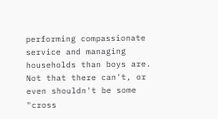performing compassionate service and managing households than boys are. Not that there can't, or even shouldn't be some "cross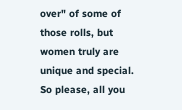over" of some of those rolls, but women truly are unique and special. So please, all you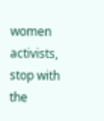women activists, stop with the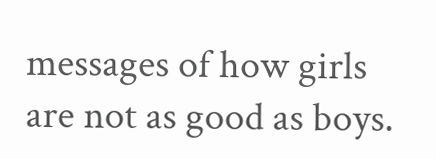messages of how girls are not as good as boys.